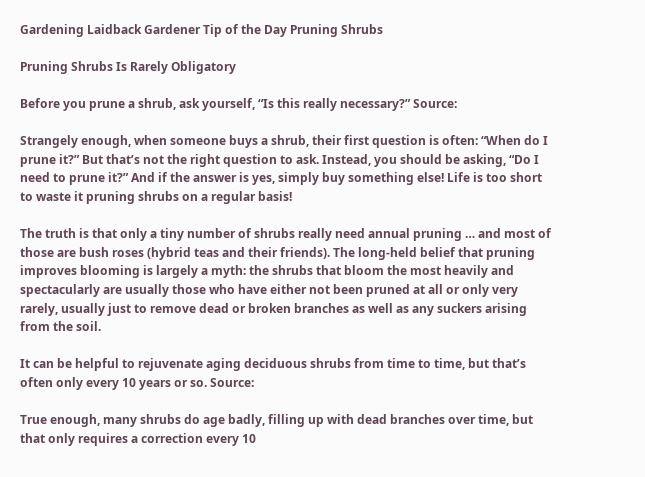Gardening Laidback Gardener Tip of the Day Pruning Shrubs

Pruning Shrubs Is Rarely Obligatory

Before you prune a shrub, ask yourself, “Is this really necessary?” Source:

Strangely enough, when someone buys a shrub, their first question is often: “When do I prune it?” But that’s not the right question to ask. Instead, you should be asking, “Do I need to prune it?” And if the answer is yes, simply buy something else! Life is too short to waste it pruning shrubs on a regular basis!

The truth is that only a tiny number of shrubs really need annual pruning … and most of those are bush roses (hybrid teas and their friends). The long-held belief that pruning improves blooming is largely a myth: the shrubs that bloom the most heavily and spectacularly are usually those who have either not been pruned at all or only very rarely, usually just to remove dead or broken branches as well as any suckers arising from the soil.

It can be helpful to rejuvenate aging deciduous shrubs from time to time, but that’s often only every 10 years or so. Source:

True enough, many shrubs do age badly, filling up with dead branches over time, but that only requires a correction every 10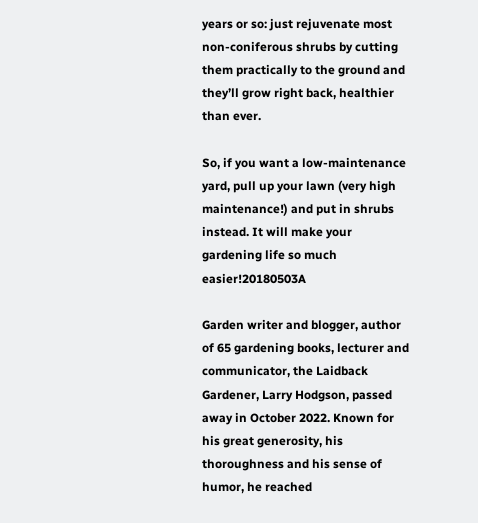years or so: just rejuvenate most non-coniferous shrubs by cutting them practically to the ground and they’ll grow right back, healthier than ever.

So, if you want a low-maintenance yard, pull up your lawn (very high maintenance!) and put in shrubs instead. It will make your gardening life so much easier!20180503A

Garden writer and blogger, author of 65 gardening books, lecturer and communicator, the Laidback Gardener, Larry Hodgson, passed away in October 2022. Known for his great generosity, his thoroughness and his sense of humor, he reached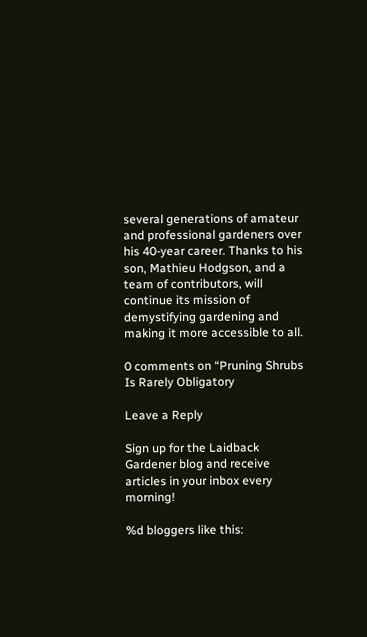several generations of amateur and professional gardeners over his 40-year career. Thanks to his son, Mathieu Hodgson, and a team of contributors, will continue its mission of demystifying gardening and making it more accessible to all.

0 comments on “Pruning Shrubs Is Rarely Obligatory

Leave a Reply

Sign up for the Laidback Gardener blog and receive articles in your inbox every morning!

%d bloggers like this: